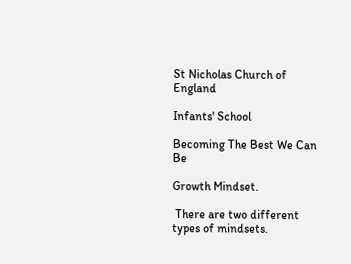St Nicholas Church of England

Infants' School

Becoming The Best We Can Be

Growth Mindset.

 There are two different types of mindsets.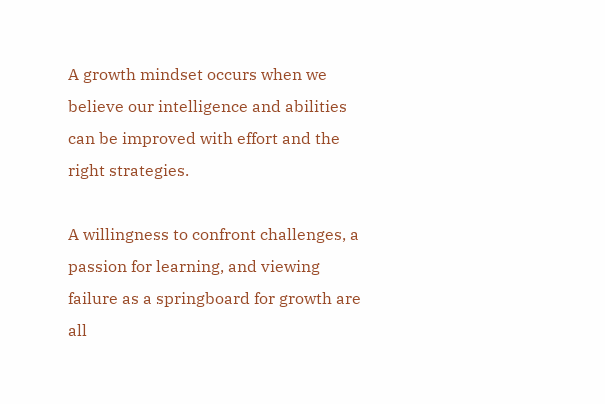A growth mindset occurs when we believe our intelligence and abilities can be improved with effort and the right strategies.

A willingness to confront challenges, a passion for learning, and viewing failure as a springboard for growth are all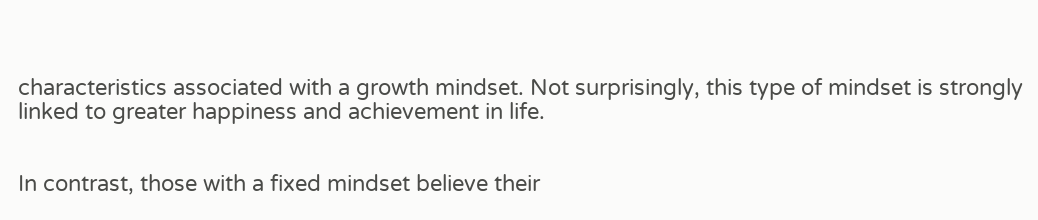characteristics associated with a growth mindset. Not surprisingly, this type of mindset is strongly linked to greater happiness and achievement in life.


In contrast, those with a fixed mindset believe their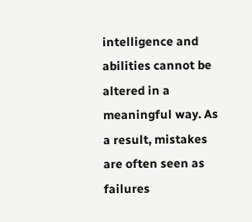intelligence and abilities cannot be altered in a meaningful way. As a result, mistakes are often seen as failures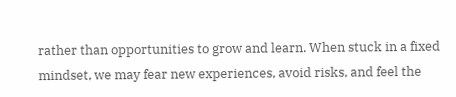rather than opportunities to grow and learn. When stuck in a fixed mindset, we may fear new experiences, avoid risks, and feel the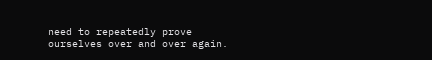need to repeatedly prove ourselves over and over again.